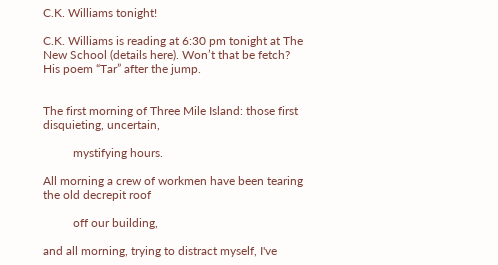C.K. Williams tonight!

C.K. Williams is reading at 6:30 pm tonight at The New School (details here). Won’t that be fetch? His poem “Tar” after the jump.


The first morning of Three Mile Island: those first disquieting, uncertain,

          mystifying hours.

All morning a crew of workmen have been tearing the old decrepit roof

          off our building,

and all morning, trying to distract myself, I've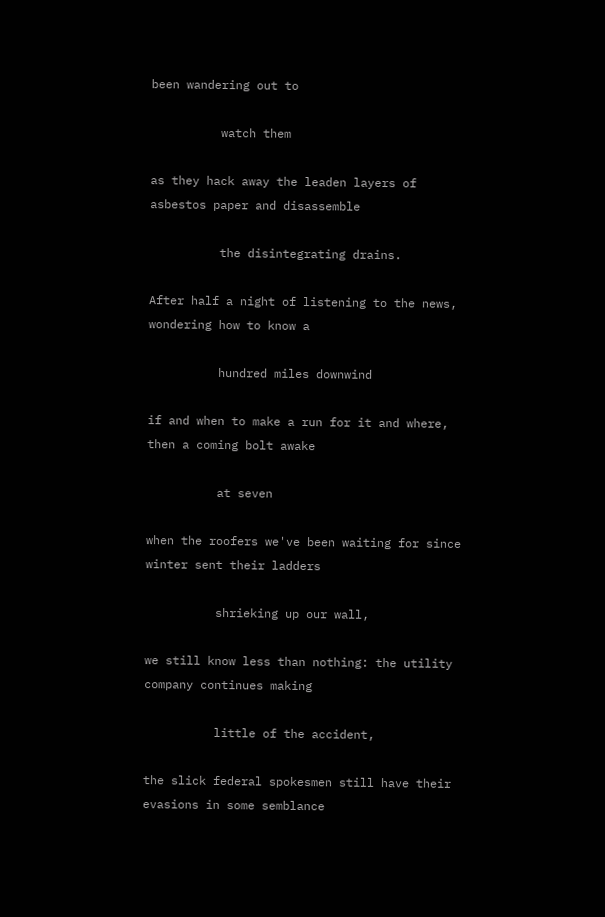been wandering out to

          watch them

as they hack away the leaden layers of asbestos paper and disassemble

          the disintegrating drains.

After half a night of listening to the news, wondering how to know a

          hundred miles downwind

if and when to make a run for it and where, then a coming bolt awake

          at seven

when the roofers we've been waiting for since winter sent their ladders

          shrieking up our wall,

we still know less than nothing: the utility company continues making

          little of the accident,

the slick federal spokesmen still have their evasions in some semblance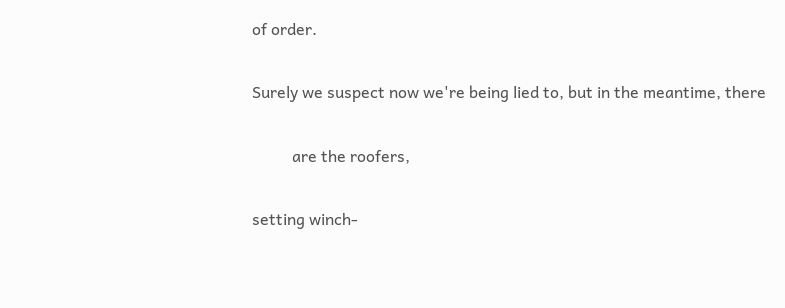of order.

Surely we suspect now we're being lied to, but in the meantime, there

          are the roofers,

setting winch-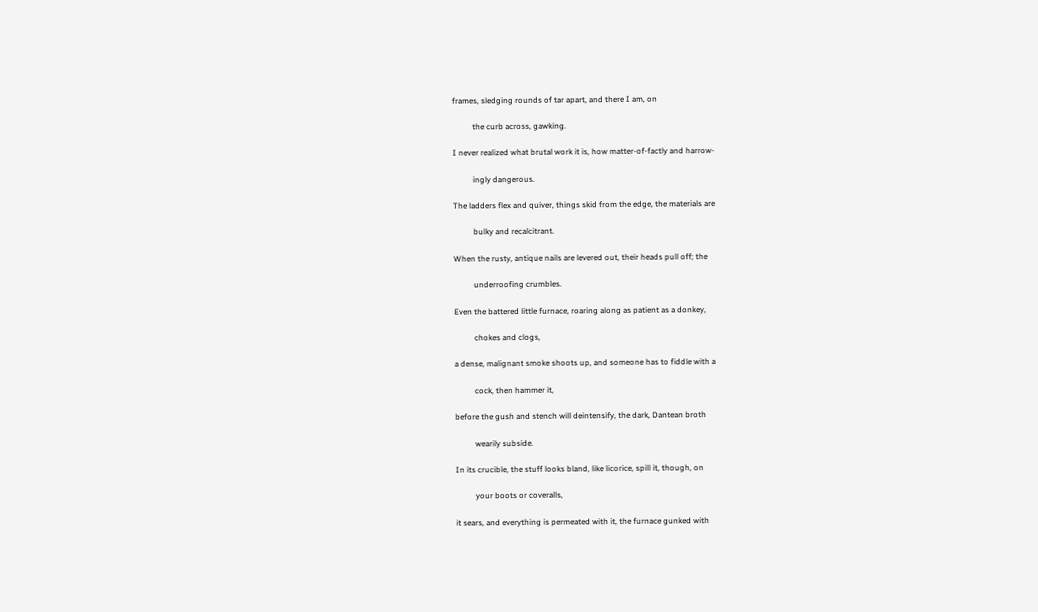frames, sledging rounds of tar apart, and there I am, on

          the curb across, gawking.

I never realized what brutal work it is, how matter-of-factly and harrow-

          ingly dangerous.

The ladders flex and quiver, things skid from the edge, the materials are

          bulky and recalcitrant.

When the rusty, antique nails are levered out, their heads pull off; the

          underroofing crumbles.

Even the battered little furnace, roaring along as patient as a donkey,

          chokes and clogs,

a dense, malignant smoke shoots up, and someone has to fiddle with a

          cock, then hammer it,

before the gush and stench will deintensify, the dark, Dantean broth

          wearily subside.

In its crucible, the stuff looks bland, like licorice, spill it, though, on

          your boots or coveralls,

it sears, and everything is permeated with it, the furnace gunked with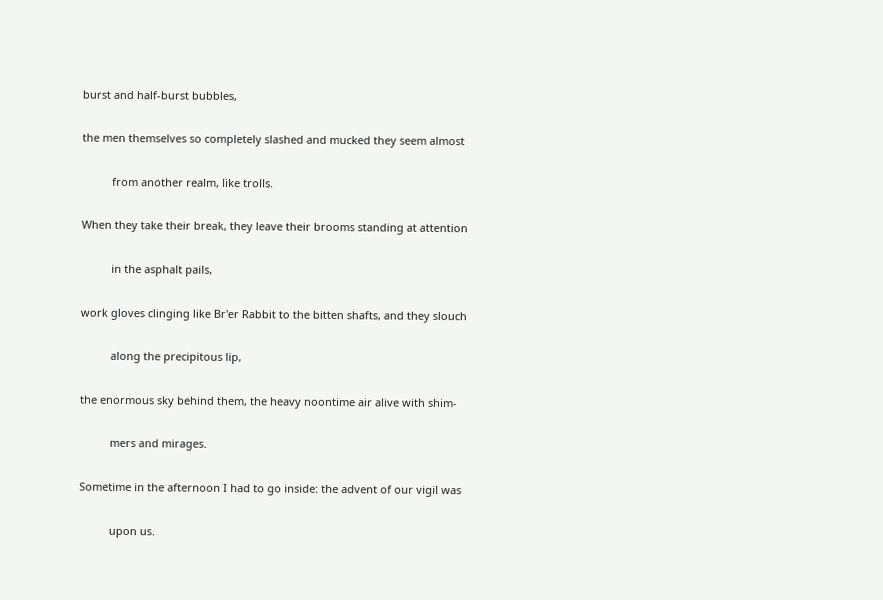burst and half-burst bubbles,

the men themselves so completely slashed and mucked they seem almost

          from another realm, like trolls.

When they take their break, they leave their brooms standing at attention

          in the asphalt pails,

work gloves clinging like Br'er Rabbit to the bitten shafts, and they slouch

          along the precipitous lip,

the enormous sky behind them, the heavy noontime air alive with shim-

          mers and mirages.

Sometime in the afternoon I had to go inside: the advent of our vigil was

          upon us.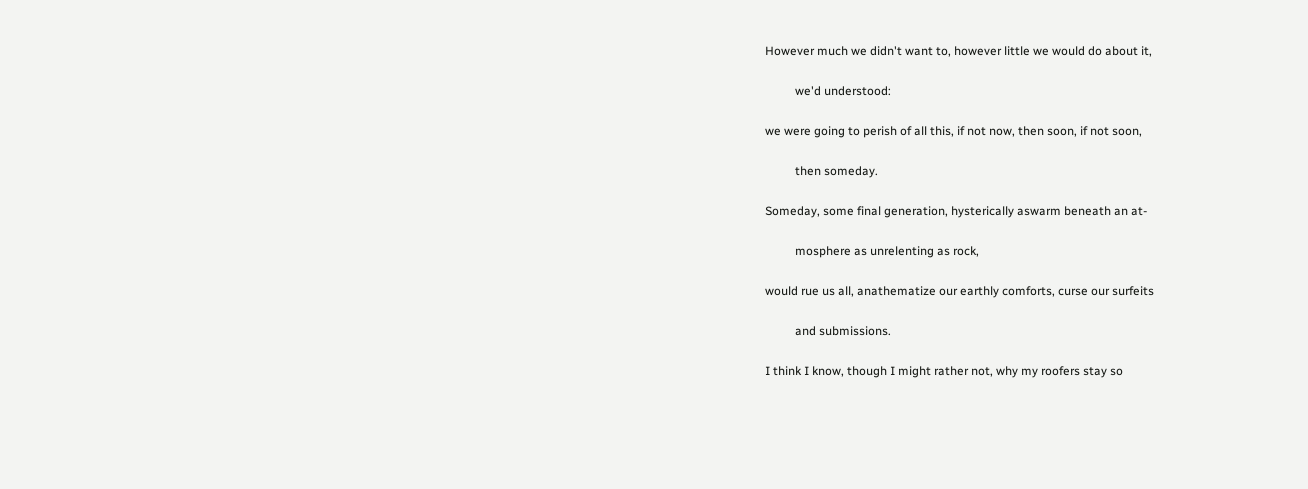However much we didn't want to, however little we would do about it,

          we'd understood:

we were going to perish of all this, if not now, then soon, if not soon,

          then someday.

Someday, some final generation, hysterically aswarm beneath an at-

          mosphere as unrelenting as rock,

would rue us all, anathematize our earthly comforts, curse our surfeits

          and submissions.

I think I know, though I might rather not, why my roofers stay so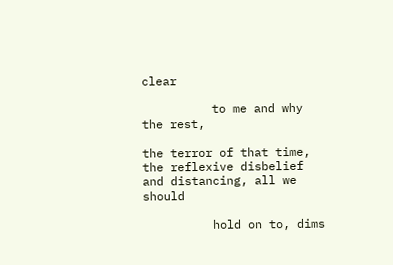clear

          to me and why the rest,

the terror of that time, the reflexive disbelief and distancing, all we should

          hold on to, dims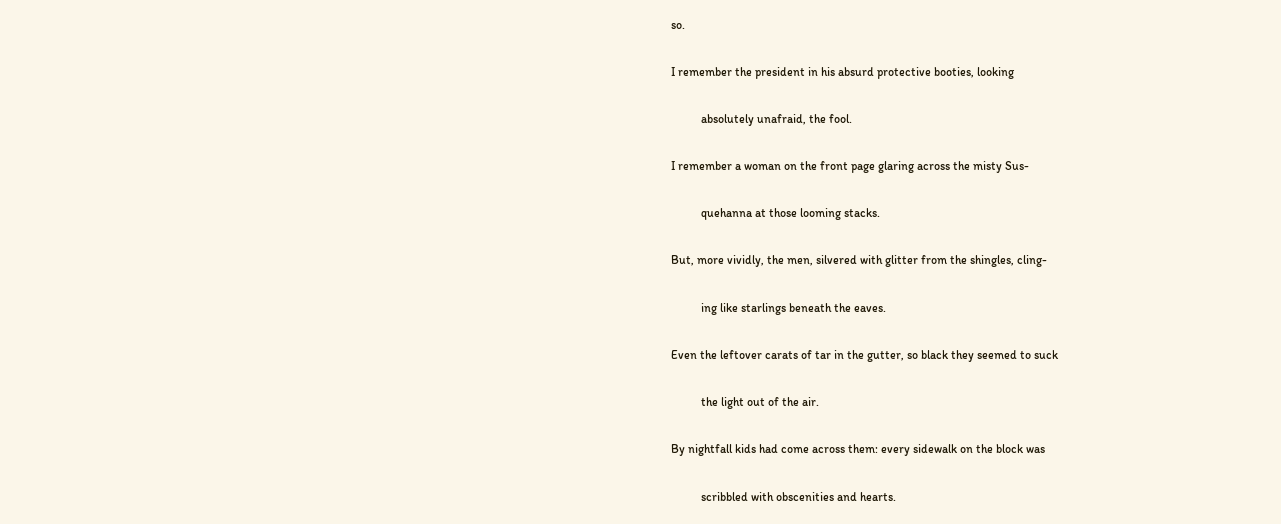so.

I remember the president in his absurd protective booties, looking

          absolutely unafraid, the fool.

I remember a woman on the front page glaring across the misty Sus-

          quehanna at those looming stacks.

But, more vividly, the men, silvered with glitter from the shingles, cling-

          ing like starlings beneath the eaves.

Even the leftover carats of tar in the gutter, so black they seemed to suck

          the light out of the air.

By nightfall kids had come across them: every sidewalk on the block was

          scribbled with obscenities and hearts.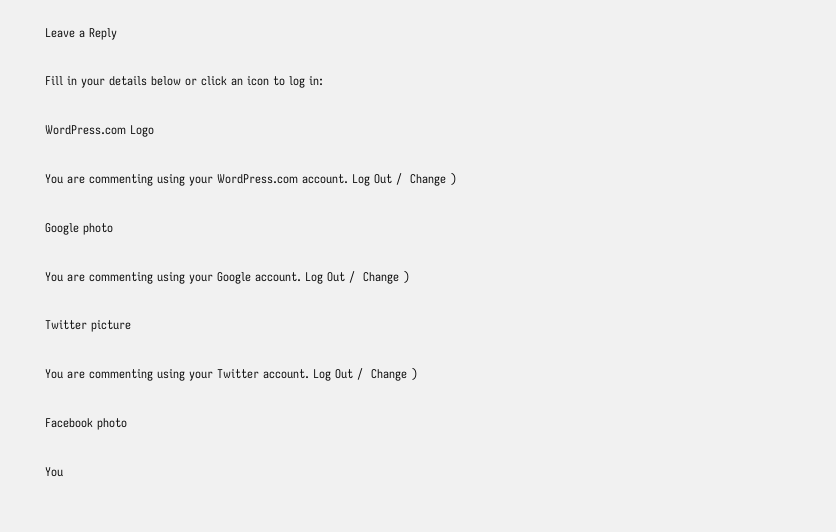Leave a Reply

Fill in your details below or click an icon to log in:

WordPress.com Logo

You are commenting using your WordPress.com account. Log Out /  Change )

Google photo

You are commenting using your Google account. Log Out /  Change )

Twitter picture

You are commenting using your Twitter account. Log Out /  Change )

Facebook photo

You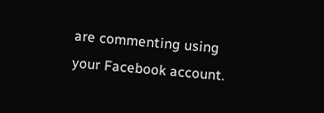are commenting using your Facebook account.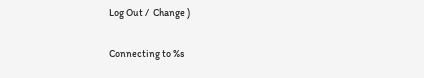Log Out /  Change )

Connecting to %s